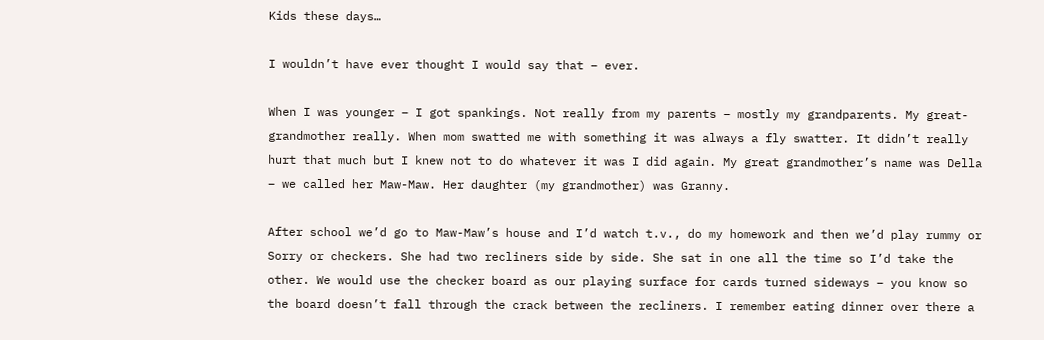Kids these days…

I wouldn’t have ever thought I would say that – ever.

When I was younger – I got spankings. Not really from my parents – mostly my grandparents. My great-grandmother really. When mom swatted me with something it was always a fly swatter. It didn’t really hurt that much but I knew not to do whatever it was I did again. My great grandmother’s name was Della – we called her Maw-Maw. Her daughter (my grandmother) was Granny.

After school we’d go to Maw-Maw’s house and I’d watch t.v., do my homework and then we’d play rummy or Sorry or checkers. She had two recliners side by side. She sat in one all the time so I’d take the other. We would use the checker board as our playing surface for cards turned sideways – you know so the board doesn’t fall through the crack between the recliners. I remember eating dinner over there a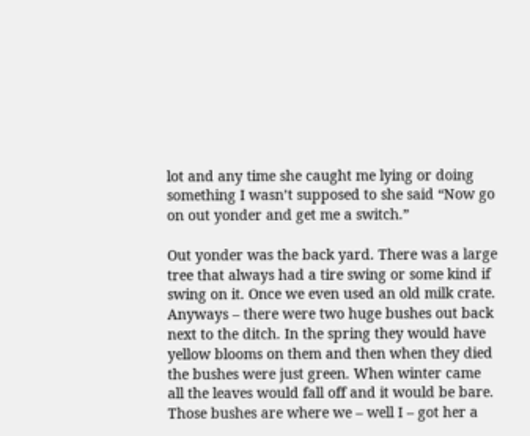lot and any time she caught me lying or doing something I wasn’t supposed to she said “Now go on out yonder and get me a switch.”

Out yonder was the back yard. There was a large tree that always had a tire swing or some kind if swing on it. Once we even used an old milk crate. Anyways – there were two huge bushes out back next to the ditch. In the spring they would have yellow blooms on them and then when they died the bushes were just green. When winter came all the leaves would fall off and it would be bare. Those bushes are where we – well I – got her a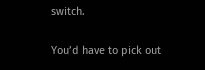switch.

You’d have to pick out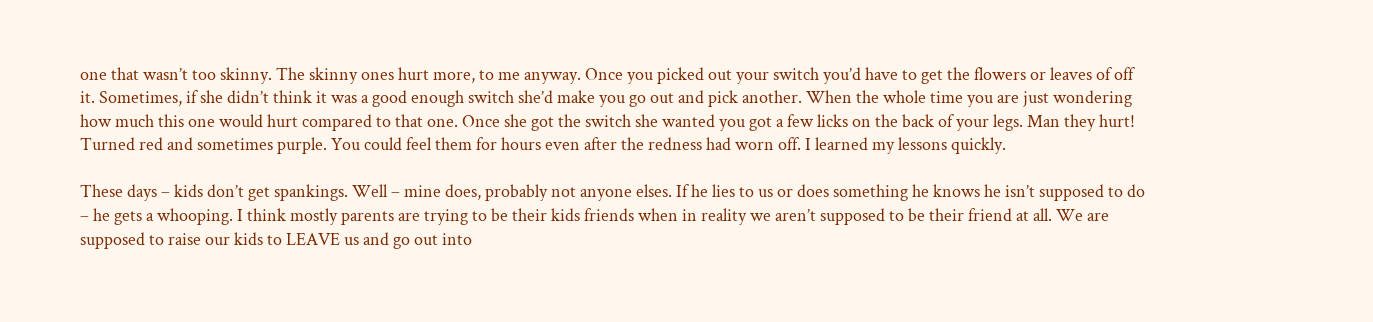one that wasn’t too skinny. The skinny ones hurt more, to me anyway. Once you picked out your switch you’d have to get the flowers or leaves of off it. Sometimes, if she didn’t think it was a good enough switch she’d make you go out and pick another. When the whole time you are just wondering how much this one would hurt compared to that one. Once she got the switch she wanted you got a few licks on the back of your legs. Man they hurt! Turned red and sometimes purple. You could feel them for hours even after the redness had worn off. I learned my lessons quickly.

These days – kids don’t get spankings. Well – mine does, probably not anyone elses. If he lies to us or does something he knows he isn’t supposed to do – he gets a whooping. I think mostly parents are trying to be their kids friends when in reality we aren’t supposed to be their friend at all. We are supposed to raise our kids to LEAVE us and go out into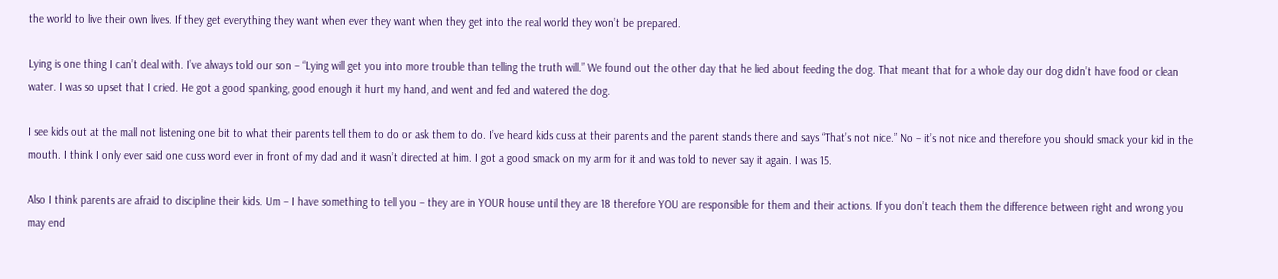the world to live their own lives. If they get everything they want when ever they want when they get into the real world they won’t be prepared.

Lying is one thing I can’t deal with. I’ve always told our son – “Lying will get you into more trouble than telling the truth will.” We found out the other day that he lied about feeding the dog. That meant that for a whole day our dog didn’t have food or clean water. I was so upset that I cried. He got a good spanking, good enough it hurt my hand, and went and fed and watered the dog.

I see kids out at the mall not listening one bit to what their parents tell them to do or ask them to do. I’ve heard kids cuss at their parents and the parent stands there and says “That’s not nice.” No – it’s not nice and therefore you should smack your kid in the mouth. I think I only ever said one cuss word ever in front of my dad and it wasn’t directed at him. I got a good smack on my arm for it and was told to never say it again. I was 15.

Also I think parents are afraid to discipline their kids. Um – I have something to tell you – they are in YOUR house until they are 18 therefore YOU are responsible for them and their actions. If you don’t teach them the difference between right and wrong you may end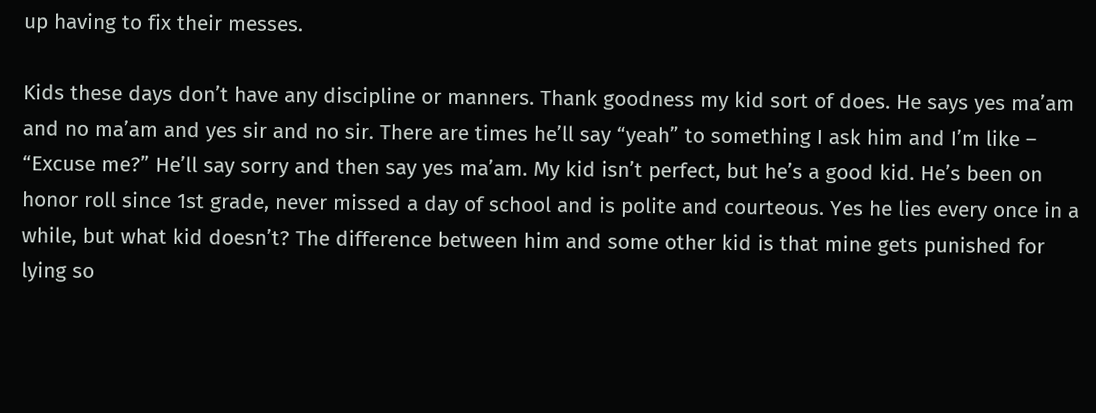up having to fix their messes.

Kids these days don’t have any discipline or manners. Thank goodness my kid sort of does. He says yes ma’am and no ma’am and yes sir and no sir. There are times he’ll say “yeah” to something I ask him and I’m like – “Excuse me?” He’ll say sorry and then say yes ma’am. My kid isn’t perfect, but he’s a good kid. He’s been on honor roll since 1st grade, never missed a day of school and is polite and courteous. Yes he lies every once in a while, but what kid doesn’t? The difference between him and some other kid is that mine gets punished for lying so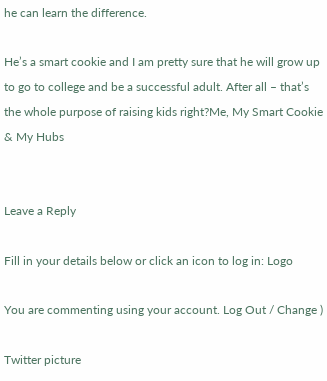he can learn the difference.

He’s a smart cookie and I am pretty sure that he will grow up to go to college and be a successful adult. After all – that’s the whole purpose of raising kids right?Me, My Smart Cookie & My Hubs


Leave a Reply

Fill in your details below or click an icon to log in: Logo

You are commenting using your account. Log Out / Change )

Twitter picture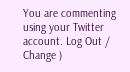You are commenting using your Twitter account. Log Out / Change )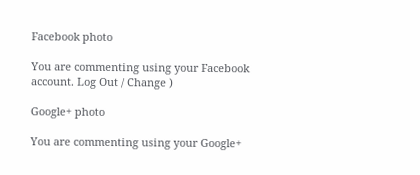Facebook photo

You are commenting using your Facebook account. Log Out / Change )

Google+ photo

You are commenting using your Google+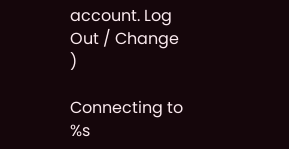account. Log Out / Change )

Connecting to %s